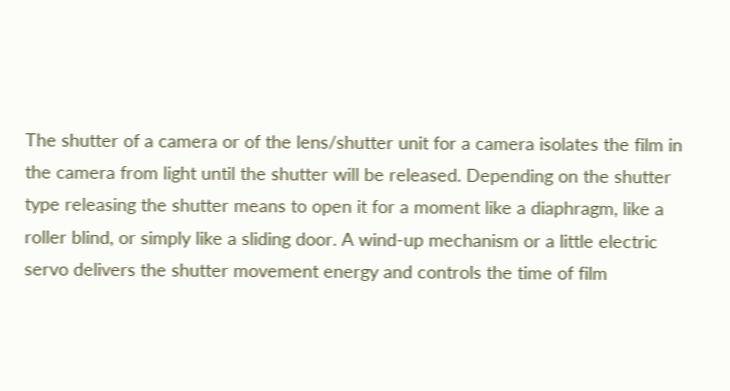The shutter of a camera or of the lens/shutter unit for a camera isolates the film in the camera from light until the shutter will be released. Depending on the shutter type releasing the shutter means to open it for a moment like a diaphragm, like a roller blind, or simply like a sliding door. A wind-up mechanism or a little electric servo delivers the shutter movement energy and controls the time of film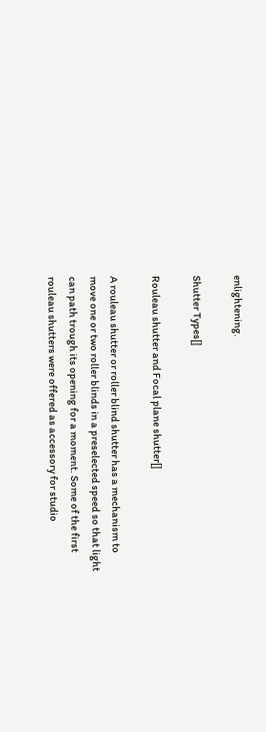enlightening.

Shutter Types[]

Rouleau shutter and Focal plane shutter[]

A rouleau shutter or roller blind shutter has a mechanism to move one or two roller blinds in a preselected speed so that light can path trough its opening for a moment. Some of the first rouleau shutters were offered as accessory for studio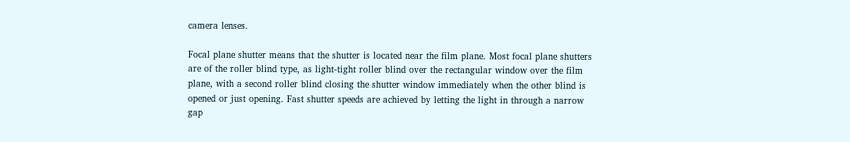camera lenses.

Focal plane shutter means that the shutter is located near the film plane. Most focal plane shutters are of the roller blind type, as light-tight roller blind over the rectangular window over the film plane, with a second roller blind closing the shutter window immediately when the other blind is opened or just opening. Fast shutter speeds are achieved by letting the light in through a narrow gap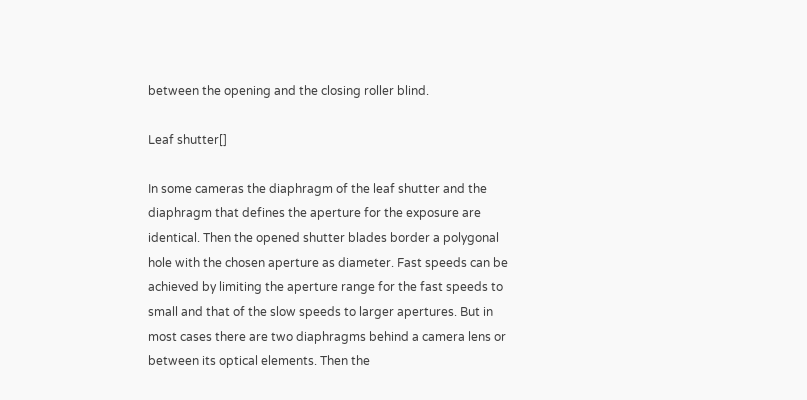between the opening and the closing roller blind.

Leaf shutter[]

In some cameras the diaphragm of the leaf shutter and the diaphragm that defines the aperture for the exposure are identical. Then the opened shutter blades border a polygonal hole with the chosen aperture as diameter. Fast speeds can be achieved by limiting the aperture range for the fast speeds to small and that of the slow speeds to larger apertures. But in most cases there are two diaphragms behind a camera lens or between its optical elements. Then the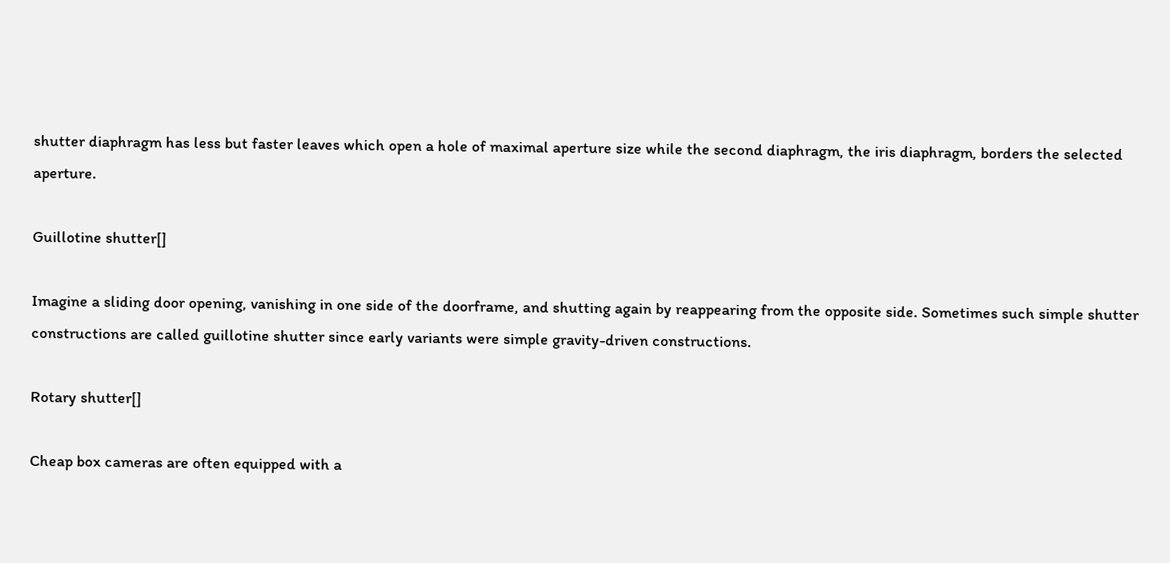shutter diaphragm has less but faster leaves which open a hole of maximal aperture size while the second diaphragm, the iris diaphragm, borders the selected aperture.

Guillotine shutter[]

Imagine a sliding door opening, vanishing in one side of the doorframe, and shutting again by reappearing from the opposite side. Sometimes such simple shutter constructions are called guillotine shutter since early variants were simple gravity-driven constructions.

Rotary shutter[]

Cheap box cameras are often equipped with a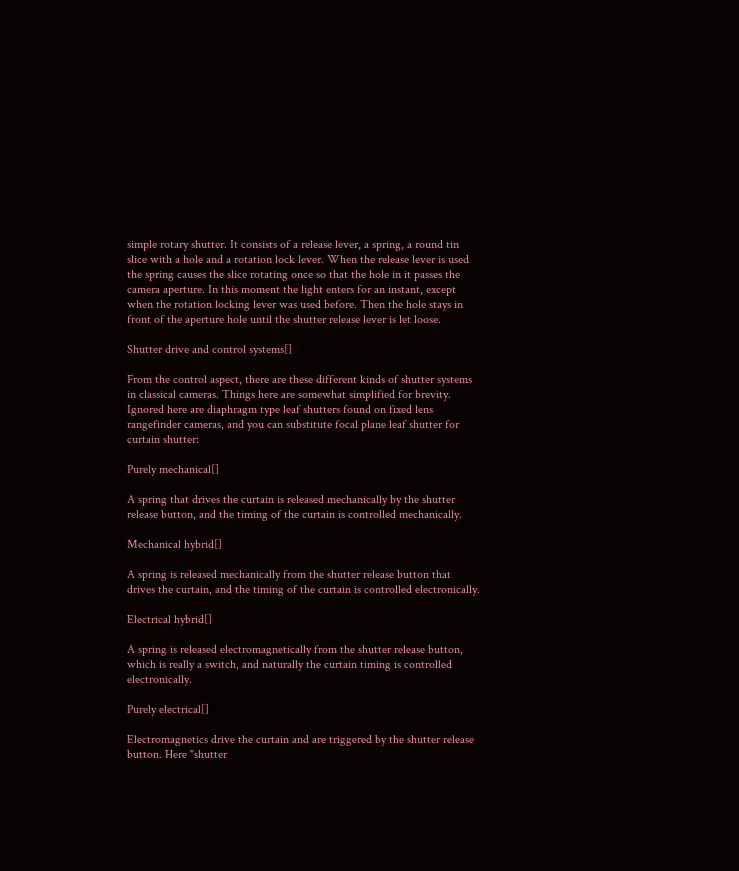simple rotary shutter. It consists of a release lever, a spring, a round tin slice with a hole and a rotation lock lever. When the release lever is used the spring causes the slice rotating once so that the hole in it passes the camera aperture. In this moment the light enters for an instant, except when the rotation locking lever was used before. Then the hole stays in front of the aperture hole until the shutter release lever is let loose.

Shutter drive and control systems[]

From the control aspect, there are these different kinds of shutter systems in classical cameras. Things here are somewhat simplified for brevity. Ignored here are diaphragm type leaf shutters found on fixed lens rangefinder cameras, and you can substitute focal plane leaf shutter for curtain shutter:

Purely mechanical[]

A spring that drives the curtain is released mechanically by the shutter release button, and the timing of the curtain is controlled mechanically.

Mechanical hybrid[]

A spring is released mechanically from the shutter release button that drives the curtain, and the timing of the curtain is controlled electronically.

Electrical hybrid[]

A spring is released electromagnetically from the shutter release button, which is really a switch, and naturally the curtain timing is controlled electronically.

Purely electrical[]

Electromagnetics drive the curtain and are triggered by the shutter release button. Here "shutter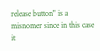release button" is a misnomer since in this case it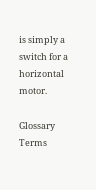is simply a switch for a horizontal motor.

Glossary Terms